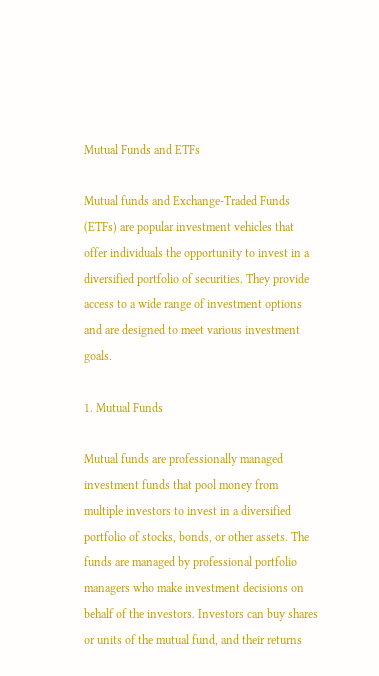Mutual Funds and ETFs

Mutual funds and Exchange-Traded Funds (ETFs) are popular investment vehicles that offer individuals the opportunity to invest in a diversified portfolio of securities. They provide access to a wide range of investment options and are designed to meet various investment goals.

1. Mutual Funds

Mutual funds are professionally managed investment funds that pool money from multiple investors to invest in a diversified portfolio of stocks, bonds, or other assets. The funds are managed by professional portfolio managers who make investment decisions on behalf of the investors. Investors can buy shares or units of the mutual fund, and their returns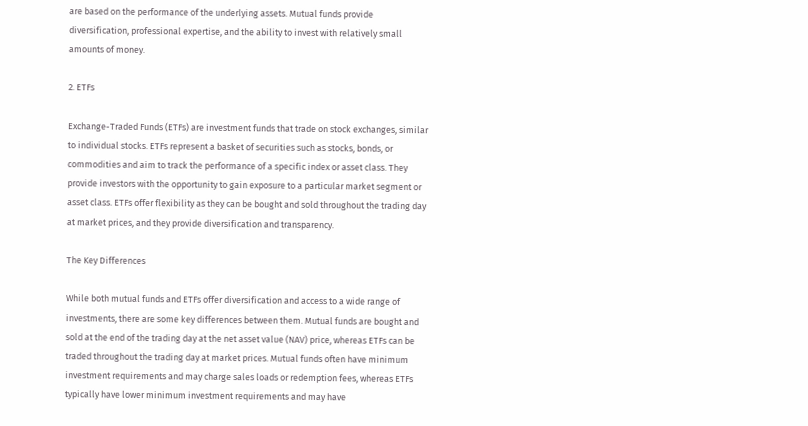are based on the performance of the underlying assets. Mutual funds provide diversification, professional expertise, and the ability to invest with relatively small amounts of money.

2. ETFs

Exchange-Traded Funds (ETFs) are investment funds that trade on stock exchanges, similar to individual stocks. ETFs represent a basket of securities such as stocks, bonds, or commodities and aim to track the performance of a specific index or asset class. They provide investors with the opportunity to gain exposure to a particular market segment or asset class. ETFs offer flexibility as they can be bought and sold throughout the trading day at market prices, and they provide diversification and transparency.

The Key Differences

While both mutual funds and ETFs offer diversification and access to a wide range of investments, there are some key differences between them. Mutual funds are bought and sold at the end of the trading day at the net asset value (NAV) price, whereas ETFs can be traded throughout the trading day at market prices. Mutual funds often have minimum investment requirements and may charge sales loads or redemption fees, whereas ETFs typically have lower minimum investment requirements and may have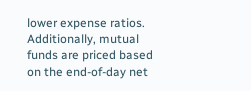lower expense ratios. Additionally, mutual funds are priced based on the end-of-day net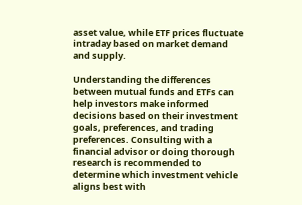asset value, while ETF prices fluctuate intraday based on market demand and supply.

Understanding the differences between mutual funds and ETFs can help investors make informed decisions based on their investment goals, preferences, and trading preferences. Consulting with a financial advisor or doing thorough research is recommended to determine which investment vehicle aligns best with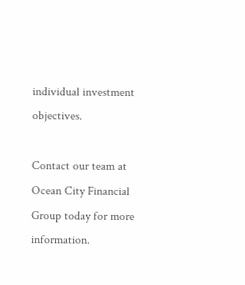individual investment objectives.

Contact our team at Ocean City Financial Group today for more information.